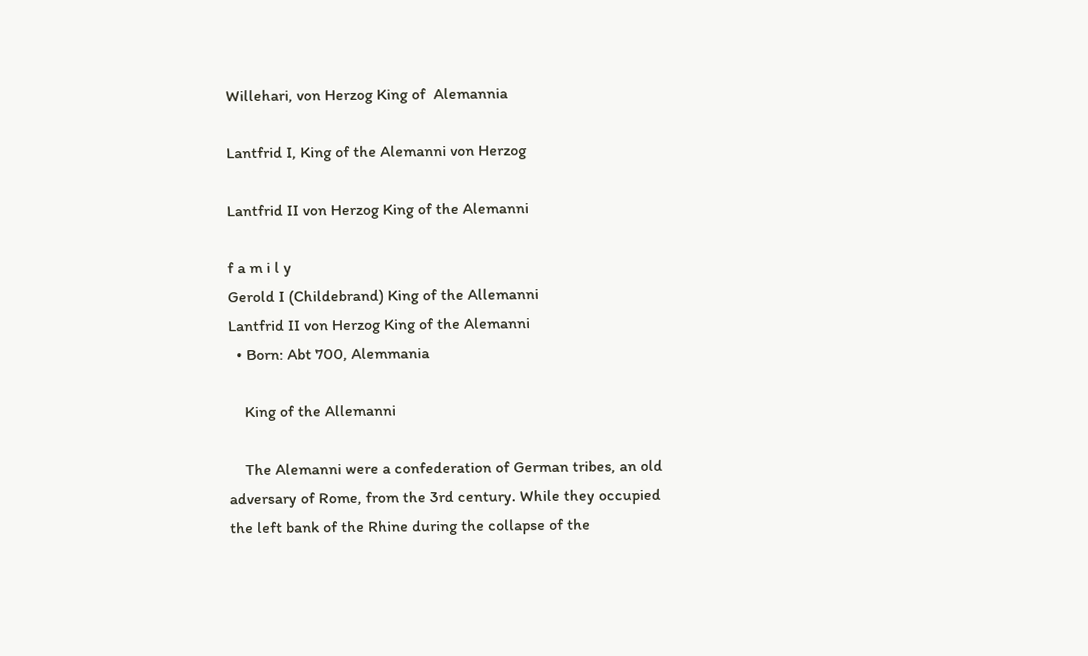Willehari, von Herzog King of  Alemannia

Lantfrid I, King of the Alemanni von Herzog

Lantfrid II von Herzog King of the Alemanni

f a m i l y
Gerold I (Childebrand) King of the Allemanni
Lantfrid II von Herzog King of the Alemanni
  • Born: Abt 700, Alemmania

    King of the Allemanni

    The Alemanni were a confederation of German tribes, an old adversary of Rome, from the 3rd century. While they occupied the left bank of the Rhine during the collapse of the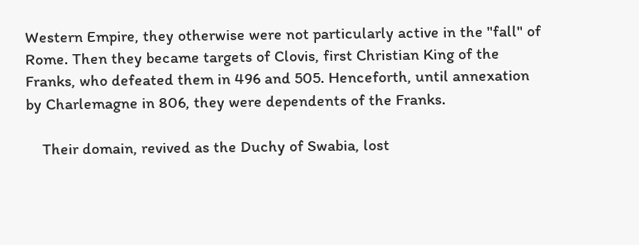Western Empire, they otherwise were not particularly active in the "fall" of Rome. Then they became targets of Clovis, first Christian King of the Franks, who defeated them in 496 and 505. Henceforth, until annexation by Charlemagne in 806, they were dependents of the Franks.

    Their domain, revived as the Duchy of Swabia, lost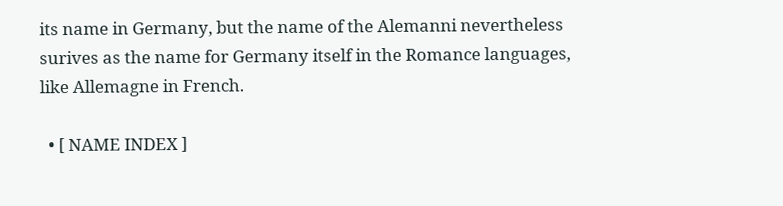its name in Germany, but the name of the Alemanni nevertheless surives as the name for Germany itself in the Romance languages, like Allemagne in French.

  • [ NAME INDEX ]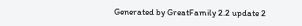Generated by GreatFamily 2.2 update 2